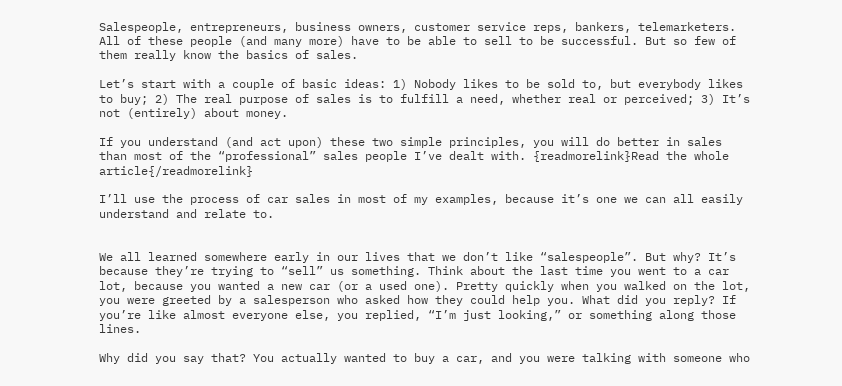Salespeople, entrepreneurs, business owners, customer service reps, bankers, telemarketers. All of these people (and many more) have to be able to sell to be successful. But so few of them really know the basics of sales.

Let’s start with a couple of basic ideas: 1) Nobody likes to be sold to, but everybody likes to buy; 2) The real purpose of sales is to fulfill a need, whether real or perceived; 3) It’s not (entirely) about money.

If you understand (and act upon) these two simple principles, you will do better in sales than most of the “professional” sales people I’ve dealt with. {readmorelink}Read the whole article{/readmorelink}

I’ll use the process of car sales in most of my examples, because it’s one we can all easily understand and relate to.


We all learned somewhere early in our lives that we don’t like “salespeople”. But why? It’s because they’re trying to “sell” us something. Think about the last time you went to a car lot, because you wanted a new car (or a used one). Pretty quickly when you walked on the lot, you were greeted by a salesperson who asked how they could help you. What did you reply? If you’re like almost everyone else, you replied, “I’m just looking,” or something along those lines.

Why did you say that? You actually wanted to buy a car, and you were talking with someone who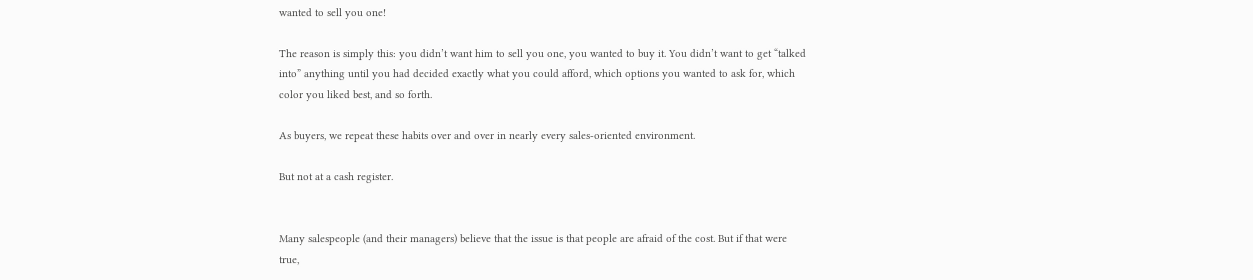wanted to sell you one!

The reason is simply this: you didn’t want him to sell you one, you wanted to buy it. You didn’t want to get “talked into” anything until you had decided exactly what you could afford, which options you wanted to ask for, which color you liked best, and so forth.

As buyers, we repeat these habits over and over in nearly every sales-oriented environment.

But not at a cash register.


Many salespeople (and their managers) believe that the issue is that people are afraid of the cost. But if that were true,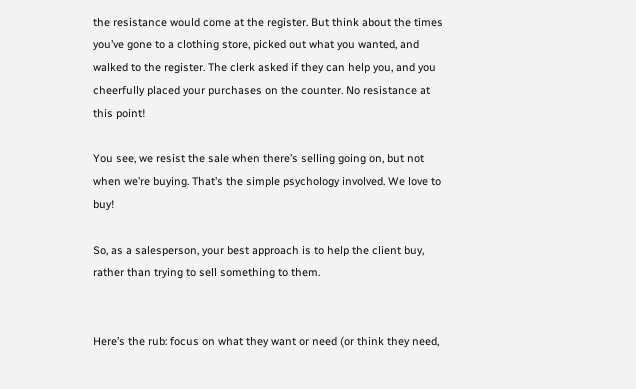the resistance would come at the register. But think about the times you’ve gone to a clothing store, picked out what you wanted, and walked to the register. The clerk asked if they can help you, and you cheerfully placed your purchases on the counter. No resistance at this point!

You see, we resist the sale when there’s selling going on, but not when we’re buying. That’s the simple psychology involved. We love to buy!

So, as a salesperson, your best approach is to help the client buy, rather than trying to sell something to them.


Here’s the rub: focus on what they want or need (or think they need,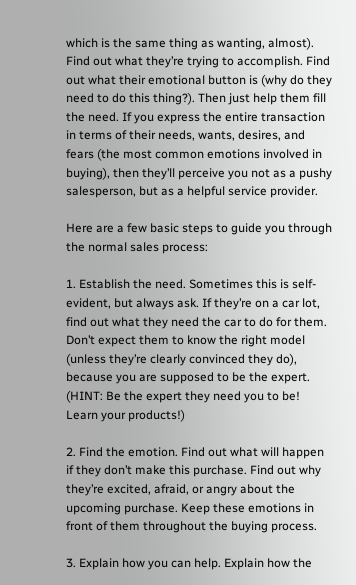which is the same thing as wanting, almost). Find out what they’re trying to accomplish. Find out what their emotional button is (why do they need to do this thing?). Then just help them fill the need. If you express the entire transaction in terms of their needs, wants, desires, and fears (the most common emotions involved in buying), then they’ll perceive you not as a pushy salesperson, but as a helpful service provider.

Here are a few basic steps to guide you through the normal sales process:

1. Establish the need. Sometimes this is self-evident, but always ask. If they’re on a car lot, find out what they need the car to do for them. Don’t expect them to know the right model (unless they’re clearly convinced they do), because you are supposed to be the expert. (HINT: Be the expert they need you to be! Learn your products!)

2. Find the emotion. Find out what will happen if they don’t make this purchase. Find out why they’re excited, afraid, or angry about the upcoming purchase. Keep these emotions in front of them throughout the buying process.

3. Explain how you can help. Explain how the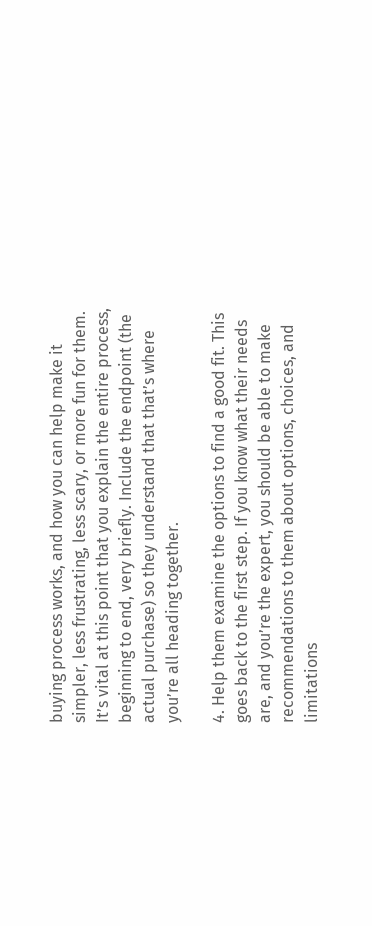buying process works, and how you can help make it simpler, less frustrating, less scary, or more fun for them. It’s vital at this point that you explain the entire process, beginning to end, very briefly. Include the endpoint (the actual purchase) so they understand that that’s where you’re all heading together.

4. Help them examine the options to find a good fit. This goes back to the first step. If you know what their needs are, and you’re the expert, you should be able to make recommendations to them about options, choices, and limitations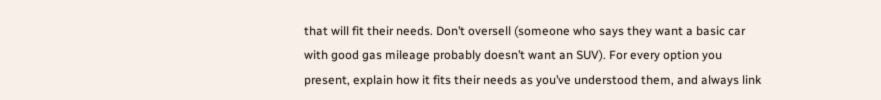that will fit their needs. Don’t oversell (someone who says they want a basic car with good gas mileage probably doesn’t want an SUV). For every option you present, explain how it fits their needs as you’ve understood them, and always link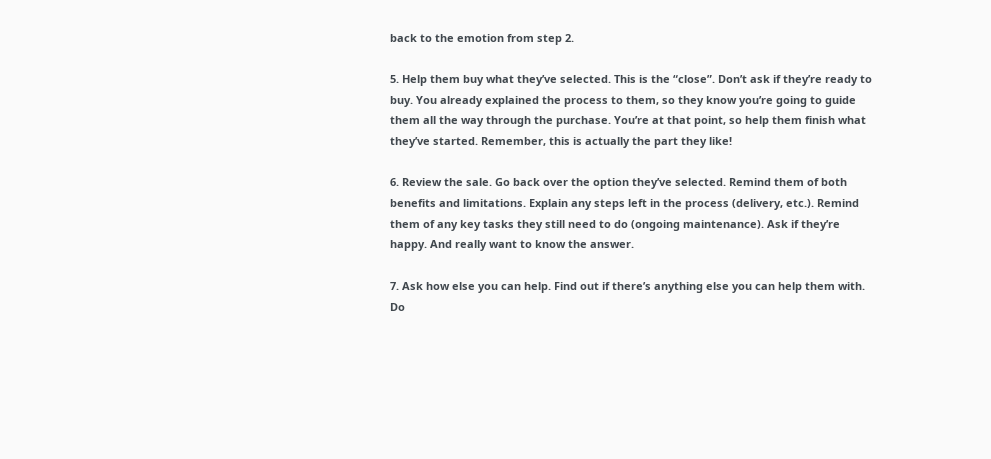back to the emotion from step 2.

5. Help them buy what they’ve selected. This is the “close”. Don’t ask if they’re ready to buy. You already explained the process to them, so they know you’re going to guide them all the way through the purchase. You’re at that point, so help them finish what they’ve started. Remember, this is actually the part they like!

6. Review the sale. Go back over the option they’ve selected. Remind them of both benefits and limitations. Explain any steps left in the process (delivery, etc.). Remind them of any key tasks they still need to do (ongoing maintenance). Ask if they’re happy. And really want to know the answer.

7. Ask how else you can help. Find out if there’s anything else you can help them with. Do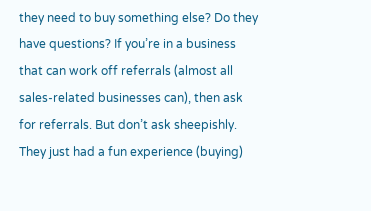they need to buy something else? Do they have questions? If you’re in a business that can work off referrals (almost all sales-related businesses can), then ask for referrals. But don’t ask sheepishly. They just had a fun experience (buying)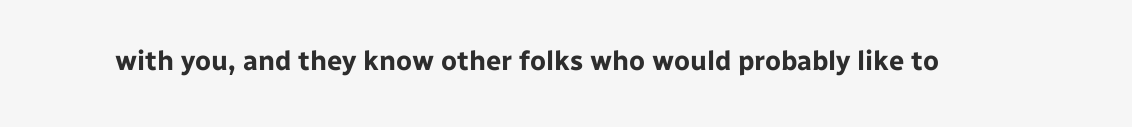with you, and they know other folks who would probably like to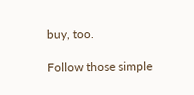buy, too.

Follow those simple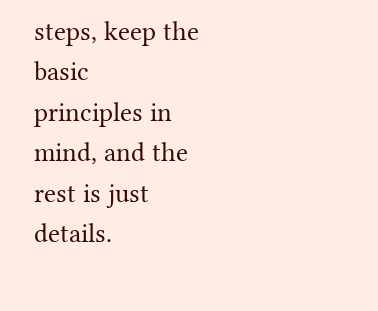steps, keep the basic principles in mind, and the rest is just details.